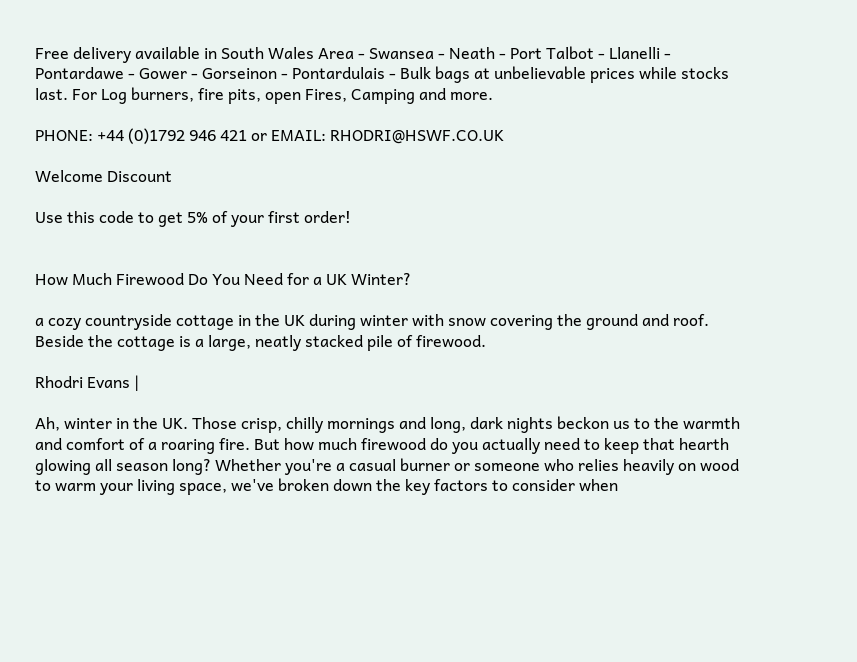Free delivery available in South Wales Area - Swansea - Neath - Port Talbot - Llanelli - Pontardawe - Gower - Gorseinon - Pontardulais - Bulk bags at unbelievable prices while stocks last. For Log burners, fire pits, open Fires, Camping and more.

PHONE: +44 (0)1792 946 421 or EMAIL: RHODRI@HSWF.CO.UK

Welcome Discount

Use this code to get 5% of your first order!


How Much Firewood Do You Need for a UK Winter?

a cozy countryside cottage in the UK during winter with snow covering the ground and roof. Beside the cottage is a large, neatly stacked pile of firewood.

Rhodri Evans |

Ah, winter in the UK. Those crisp, chilly mornings and long, dark nights beckon us to the warmth and comfort of a roaring fire. But how much firewood do you actually need to keep that hearth glowing all season long? Whether you're a casual burner or someone who relies heavily on wood to warm your living space, we've broken down the key factors to consider when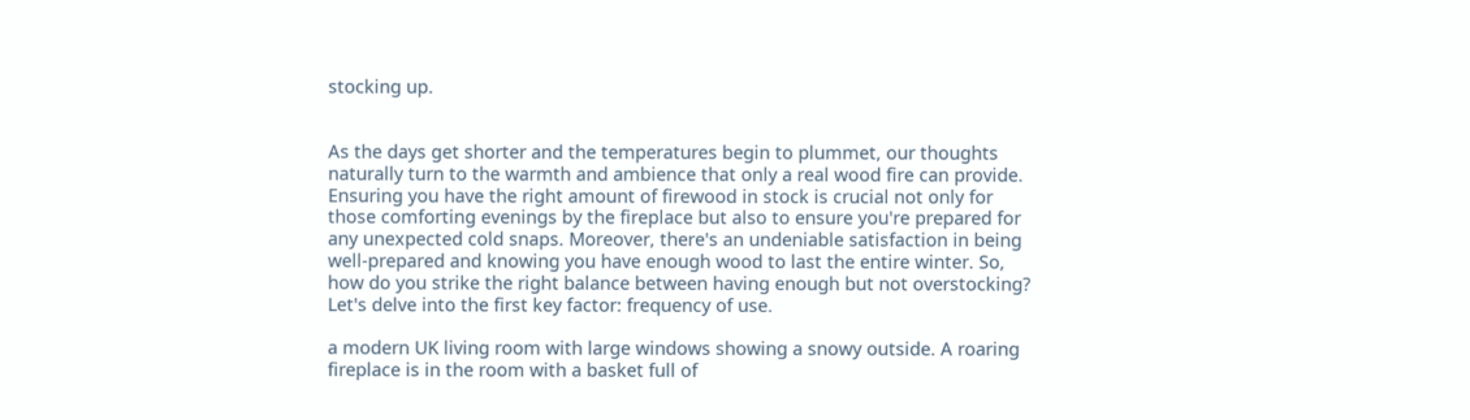stocking up.


As the days get shorter and the temperatures begin to plummet, our thoughts naturally turn to the warmth and ambience that only a real wood fire can provide. Ensuring you have the right amount of firewood in stock is crucial not only for those comforting evenings by the fireplace but also to ensure you're prepared for any unexpected cold snaps. Moreover, there's an undeniable satisfaction in being well-prepared and knowing you have enough wood to last the entire winter. So, how do you strike the right balance between having enough but not overstocking? Let's delve into the first key factor: frequency of use.

a modern UK living room with large windows showing a snowy outside. A roaring fireplace is in the room with a basket full of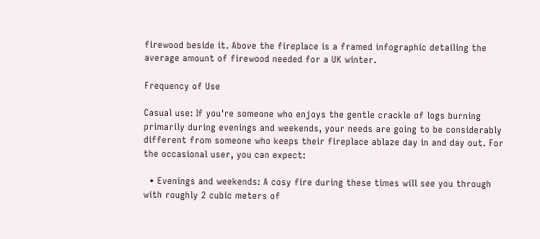firewood beside it. Above the fireplace is a framed infographic detailing the average amount of firewood needed for a UK winter.

Frequency of Use

Casual use: If you're someone who enjoys the gentle crackle of logs burning primarily during evenings and weekends, your needs are going to be considerably different from someone who keeps their fireplace ablaze day in and day out. For the occasional user, you can expect:

  • Evenings and weekends: A cosy fire during these times will see you through with roughly 2 cubic meters of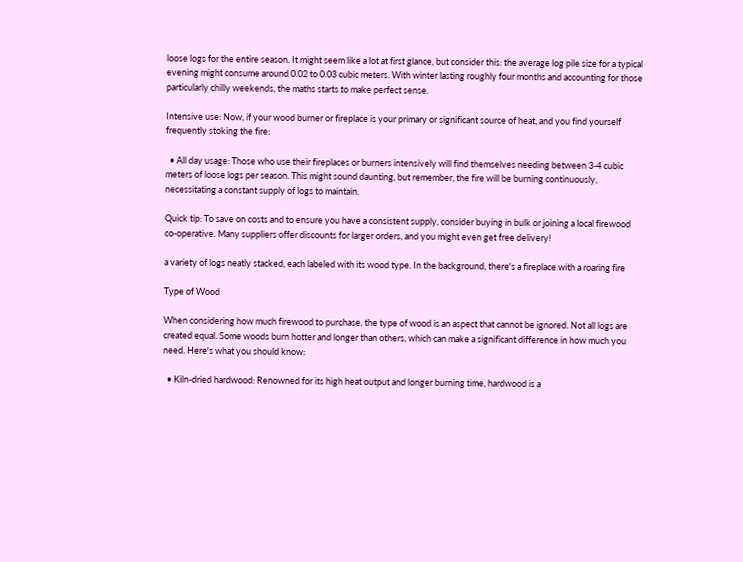loose logs for the entire season. It might seem like a lot at first glance, but consider this: the average log pile size for a typical evening might consume around 0.02 to 0.03 cubic meters. With winter lasting roughly four months and accounting for those particularly chilly weekends, the maths starts to make perfect sense.

Intensive use: Now, if your wood burner or fireplace is your primary or significant source of heat, and you find yourself frequently stoking the fire:

  • All day usage: Those who use their fireplaces or burners intensively will find themselves needing between 3-4 cubic meters of loose logs per season. This might sound daunting, but remember, the fire will be burning continuously, necessitating a constant supply of logs to maintain.

Quick tip: To save on costs and to ensure you have a consistent supply, consider buying in bulk or joining a local firewood co-operative. Many suppliers offer discounts for larger orders, and you might even get free delivery!

a variety of logs neatly stacked, each labeled with its wood type. In the background, there's a fireplace with a roaring fire

Type of Wood

When considering how much firewood to purchase, the type of wood is an aspect that cannot be ignored. Not all logs are created equal. Some woods burn hotter and longer than others, which can make a significant difference in how much you need. Here's what you should know:

  • Kiln-dried hardwood: Renowned for its high heat output and longer burning time, hardwood is a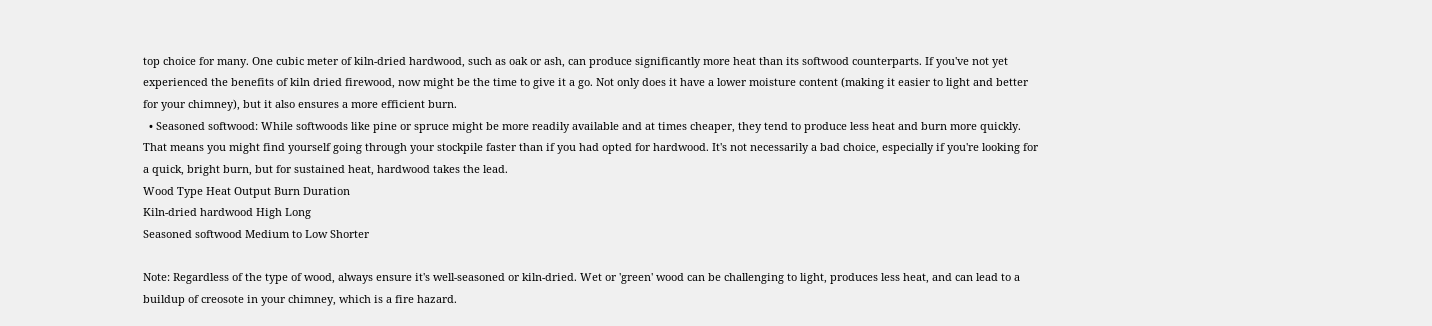top choice for many. One cubic meter of kiln-dried hardwood, such as oak or ash, can produce significantly more heat than its softwood counterparts. If you've not yet experienced the benefits of kiln dried firewood, now might be the time to give it a go. Not only does it have a lower moisture content (making it easier to light and better for your chimney), but it also ensures a more efficient burn.
  • Seasoned softwood: While softwoods like pine or spruce might be more readily available and at times cheaper, they tend to produce less heat and burn more quickly. That means you might find yourself going through your stockpile faster than if you had opted for hardwood. It's not necessarily a bad choice, especially if you're looking for a quick, bright burn, but for sustained heat, hardwood takes the lead.
Wood Type Heat Output Burn Duration
Kiln-dried hardwood High Long
Seasoned softwood Medium to Low Shorter

Note: Regardless of the type of wood, always ensure it's well-seasoned or kiln-dried. Wet or 'green' wood can be challenging to light, produces less heat, and can lead to a buildup of creosote in your chimney, which is a fire hazard.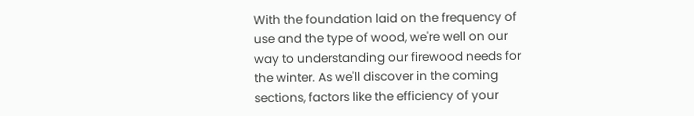With the foundation laid on the frequency of use and the type of wood, we're well on our way to understanding our firewood needs for the winter. As we'll discover in the coming sections, factors like the efficiency of your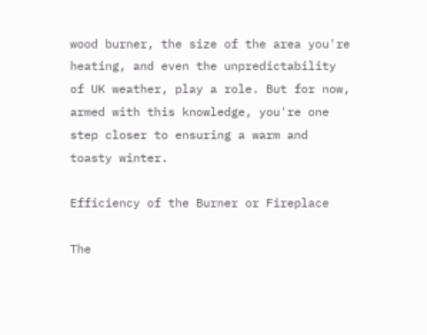wood burner, the size of the area you're heating, and even the unpredictability of UK weather, play a role. But for now, armed with this knowledge, you're one step closer to ensuring a warm and toasty winter.

Efficiency of the Burner or Fireplace

The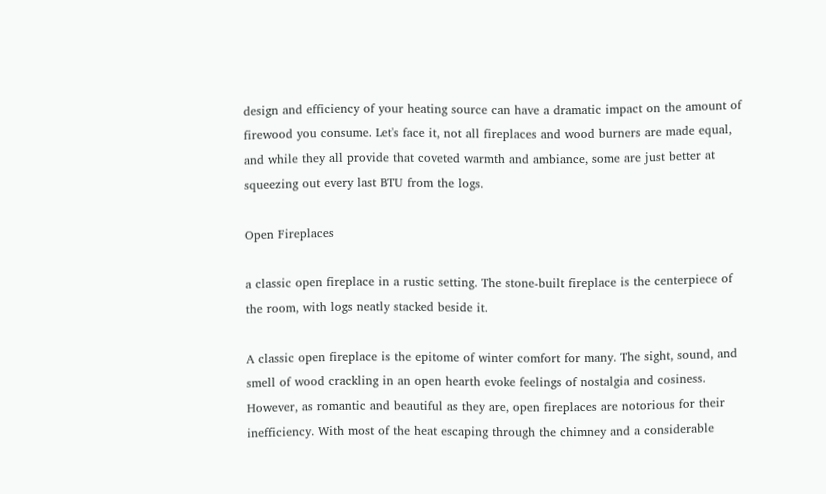design and efficiency of your heating source can have a dramatic impact on the amount of firewood you consume. Let's face it, not all fireplaces and wood burners are made equal, and while they all provide that coveted warmth and ambiance, some are just better at squeezing out every last BTU from the logs.

Open Fireplaces

a classic open fireplace in a rustic setting. The stone-built fireplace is the centerpiece of the room, with logs neatly stacked beside it.

A classic open fireplace is the epitome of winter comfort for many. The sight, sound, and smell of wood crackling in an open hearth evoke feelings of nostalgia and cosiness. However, as romantic and beautiful as they are, open fireplaces are notorious for their inefficiency. With most of the heat escaping through the chimney and a considerable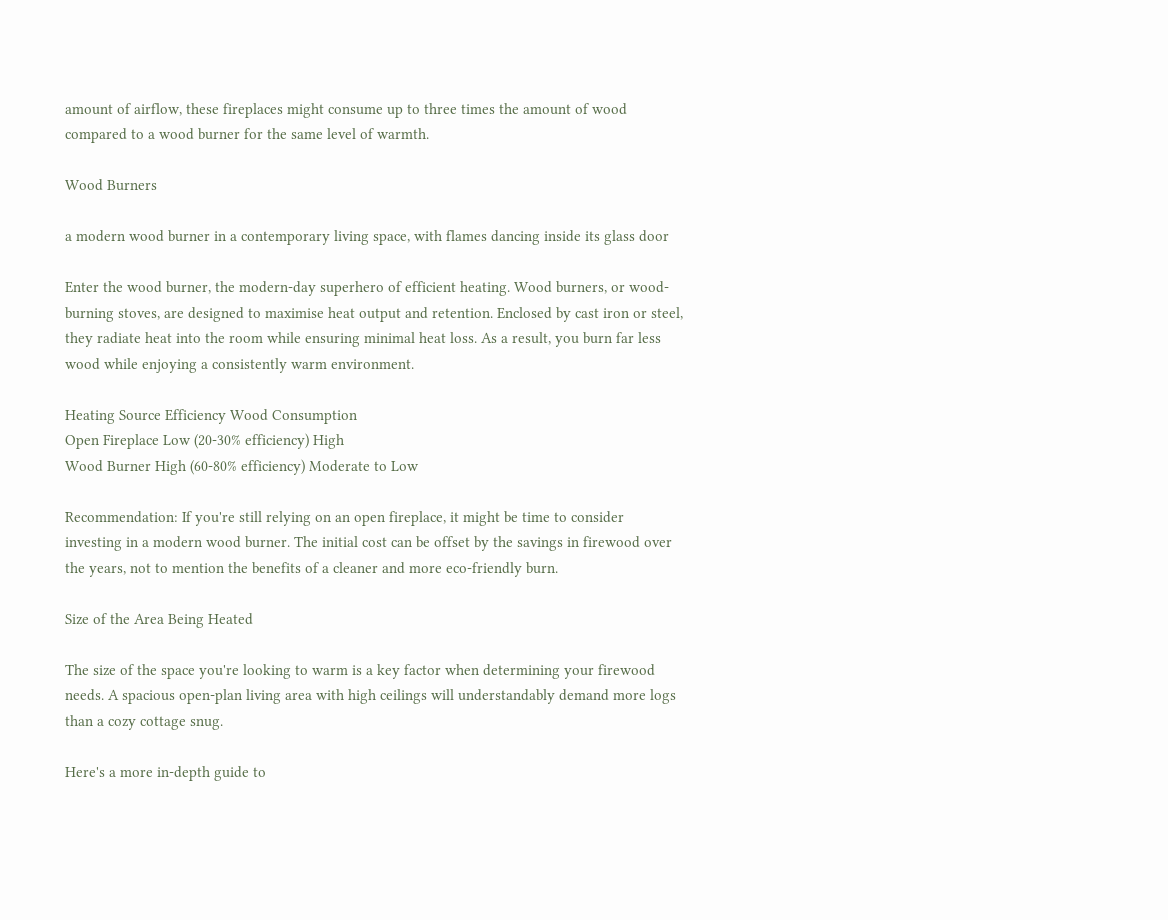amount of airflow, these fireplaces might consume up to three times the amount of wood compared to a wood burner for the same level of warmth.

Wood Burners

a modern wood burner in a contemporary living space, with flames dancing inside its glass door

Enter the wood burner, the modern-day superhero of efficient heating. Wood burners, or wood-burning stoves, are designed to maximise heat output and retention. Enclosed by cast iron or steel, they radiate heat into the room while ensuring minimal heat loss. As a result, you burn far less wood while enjoying a consistently warm environment.

Heating Source Efficiency Wood Consumption
Open Fireplace Low (20-30% efficiency) High
Wood Burner High (60-80% efficiency) Moderate to Low

Recommendation: If you're still relying on an open fireplace, it might be time to consider investing in a modern wood burner. The initial cost can be offset by the savings in firewood over the years, not to mention the benefits of a cleaner and more eco-friendly burn.

Size of the Area Being Heated

The size of the space you're looking to warm is a key factor when determining your firewood needs. A spacious open-plan living area with high ceilings will understandably demand more logs than a cozy cottage snug.

Here's a more in-depth guide to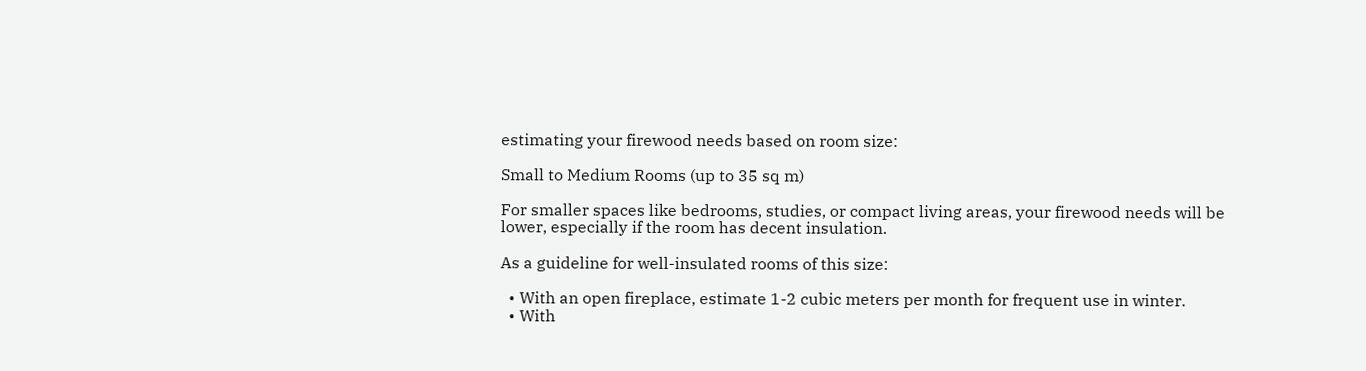estimating your firewood needs based on room size:

Small to Medium Rooms (up to 35 sq m)

For smaller spaces like bedrooms, studies, or compact living areas, your firewood needs will be lower, especially if the room has decent insulation.

As a guideline for well-insulated rooms of this size:

  • With an open fireplace, estimate 1-2 cubic meters per month for frequent use in winter.
  • With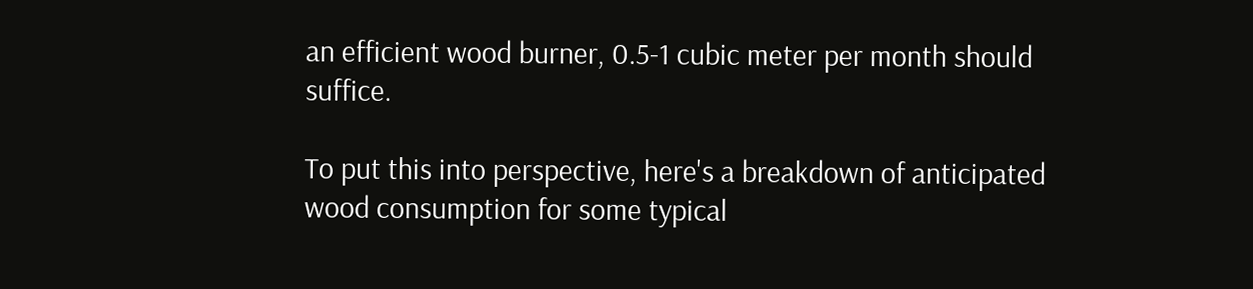an efficient wood burner, 0.5-1 cubic meter per month should suffice.

To put this into perspective, here's a breakdown of anticipated wood consumption for some typical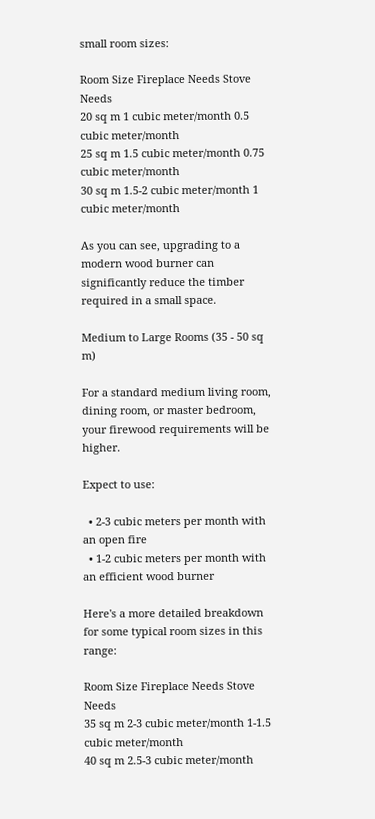small room sizes:

Room Size Fireplace Needs Stove Needs
20 sq m 1 cubic meter/month 0.5 cubic meter/month
25 sq m 1.5 cubic meter/month 0.75 cubic meter/month
30 sq m 1.5-2 cubic meter/month 1 cubic meter/month

As you can see, upgrading to a modern wood burner can significantly reduce the timber required in a small space.

Medium to Large Rooms (35 - 50 sq m)

For a standard medium living room, dining room, or master bedroom, your firewood requirements will be higher.

Expect to use:

  • 2-3 cubic meters per month with an open fire
  • 1-2 cubic meters per month with an efficient wood burner

Here's a more detailed breakdown for some typical room sizes in this range:

Room Size Fireplace Needs Stove Needs
35 sq m 2-3 cubic meter/month 1-1.5 cubic meter/month
40 sq m 2.5-3 cubic meter/month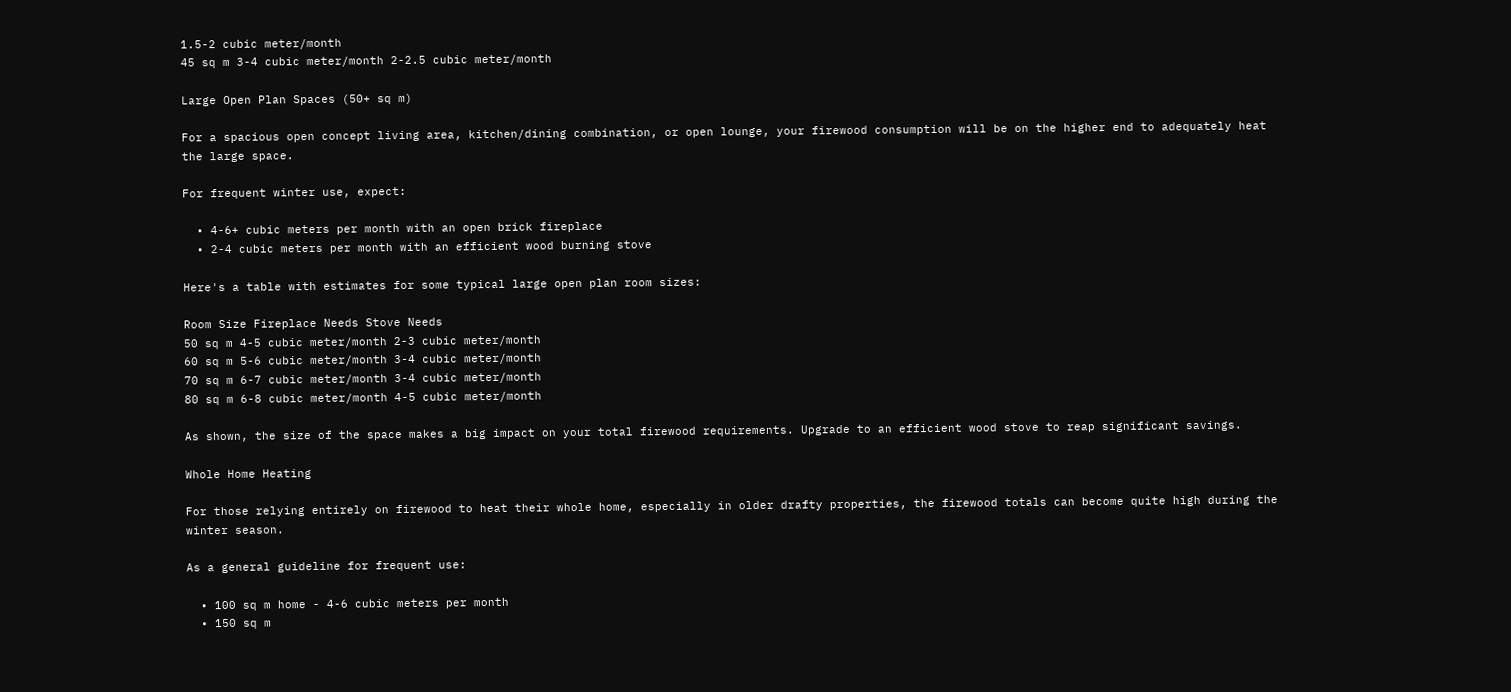1.5-2 cubic meter/month
45 sq m 3-4 cubic meter/month 2-2.5 cubic meter/month

Large Open Plan Spaces (50+ sq m)

For a spacious open concept living area, kitchen/dining combination, or open lounge, your firewood consumption will be on the higher end to adequately heat the large space.

For frequent winter use, expect:

  • 4-6+ cubic meters per month with an open brick fireplace
  • 2-4 cubic meters per month with an efficient wood burning stove

Here's a table with estimates for some typical large open plan room sizes:

Room Size Fireplace Needs Stove Needs
50 sq m 4-5 cubic meter/month 2-3 cubic meter/month
60 sq m 5-6 cubic meter/month 3-4 cubic meter/month
70 sq m 6-7 cubic meter/month 3-4 cubic meter/month
80 sq m 6-8 cubic meter/month 4-5 cubic meter/month

As shown, the size of the space makes a big impact on your total firewood requirements. Upgrade to an efficient wood stove to reap significant savings.

Whole Home Heating

For those relying entirely on firewood to heat their whole home, especially in older drafty properties, the firewood totals can become quite high during the winter season.

As a general guideline for frequent use:

  • 100 sq m home - 4-6 cubic meters per month
  • 150 sq m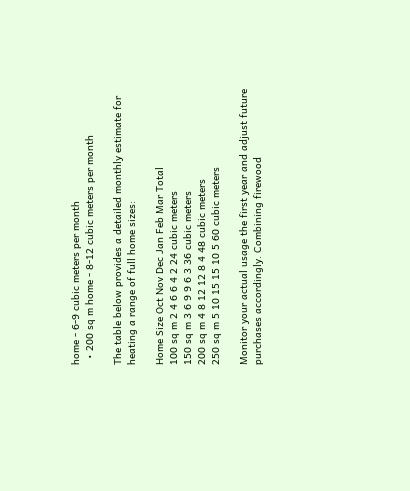home - 6-9 cubic meters per month
  • 200 sq m home - 8-12 cubic meters per month

The table below provides a detailed monthly estimate for heating a range of full home sizes:

Home Size Oct Nov Dec Jan Feb Mar Total
100 sq m 2 4 6 6 4 2 24 cubic meters
150 sq m 3 6 9 9 6 3 36 cubic meters
200 sq m 4 8 12 12 8 4 48 cubic meters
250 sq m 5 10 15 15 10 5 60 cubic meters

Monitor your actual usage the first year and adjust future purchases accordingly. Combining firewood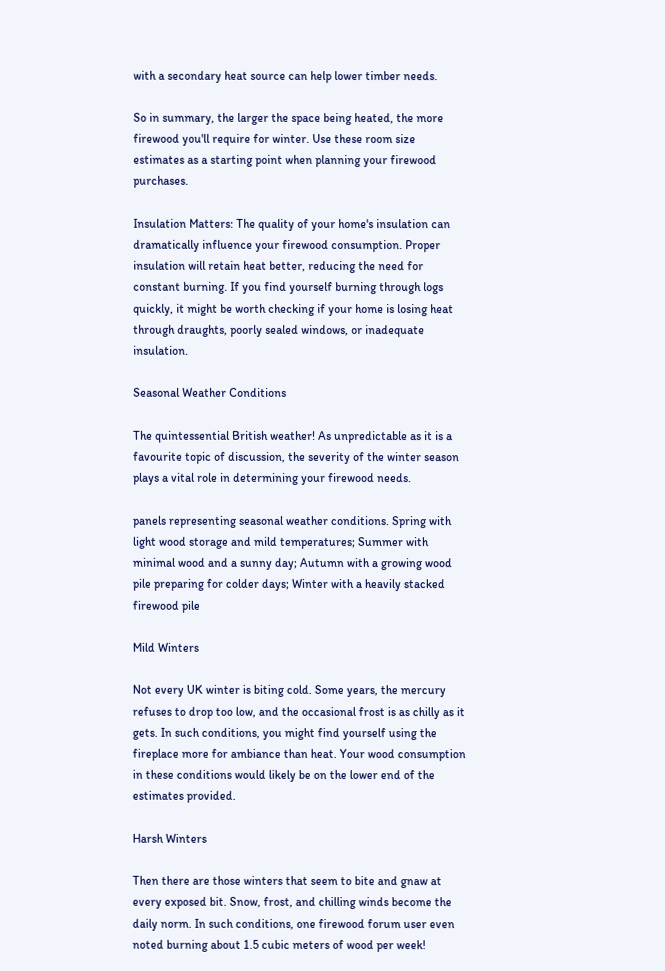with a secondary heat source can help lower timber needs.

So in summary, the larger the space being heated, the more firewood you'll require for winter. Use these room size estimates as a starting point when planning your firewood purchases.

Insulation Matters: The quality of your home's insulation can dramatically influence your firewood consumption. Proper insulation will retain heat better, reducing the need for constant burning. If you find yourself burning through logs quickly, it might be worth checking if your home is losing heat through draughts, poorly sealed windows, or inadequate insulation.

Seasonal Weather Conditions

The quintessential British weather! As unpredictable as it is a favourite topic of discussion, the severity of the winter season plays a vital role in determining your firewood needs.

panels representing seasonal weather conditions. Spring with light wood storage and mild temperatures; Summer with minimal wood and a sunny day; Autumn with a growing wood pile preparing for colder days; Winter with a heavily stacked firewood pile

Mild Winters

Not every UK winter is biting cold. Some years, the mercury refuses to drop too low, and the occasional frost is as chilly as it gets. In such conditions, you might find yourself using the fireplace more for ambiance than heat. Your wood consumption in these conditions would likely be on the lower end of the estimates provided.

Harsh Winters

Then there are those winters that seem to bite and gnaw at every exposed bit. Snow, frost, and chilling winds become the daily norm. In such conditions, one firewood forum user even noted burning about 1.5 cubic meters of wood per week!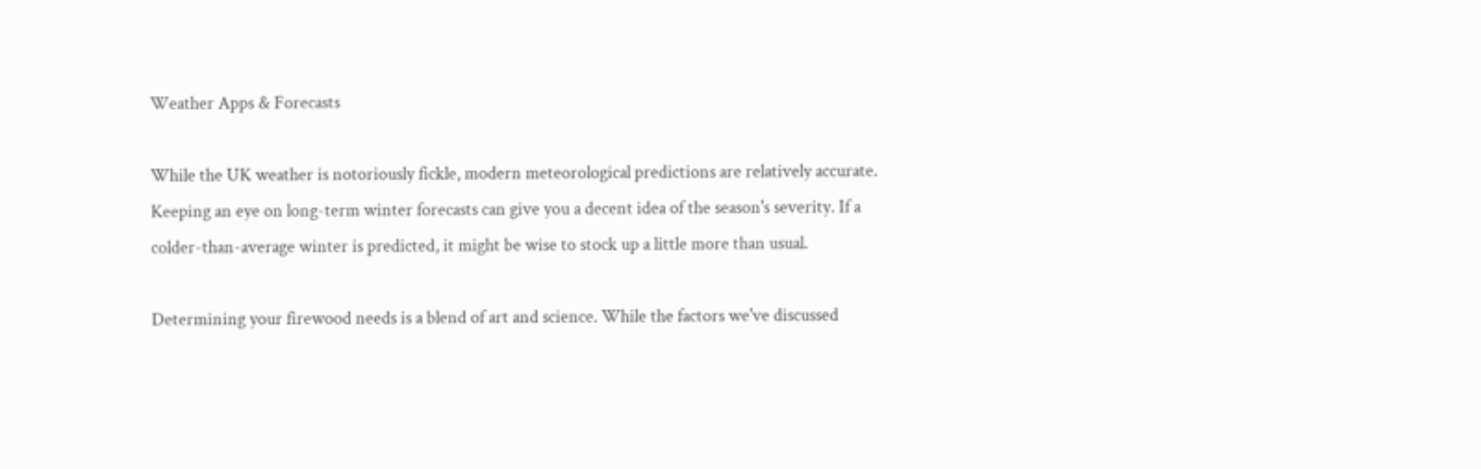Weather Apps & Forecasts

While the UK weather is notoriously fickle, modern meteorological predictions are relatively accurate. Keeping an eye on long-term winter forecasts can give you a decent idea of the season's severity. If a colder-than-average winter is predicted, it might be wise to stock up a little more than usual.

Determining your firewood needs is a blend of art and science. While the factors we've discussed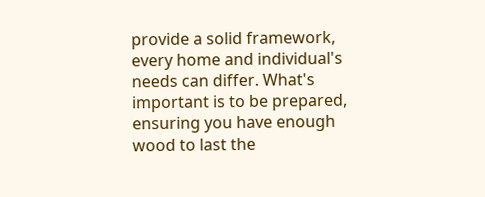provide a solid framework, every home and individual's needs can differ. What's important is to be prepared, ensuring you have enough wood to last the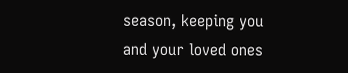season, keeping you and your loved ones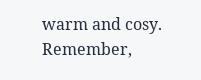warm and cosy. Remember,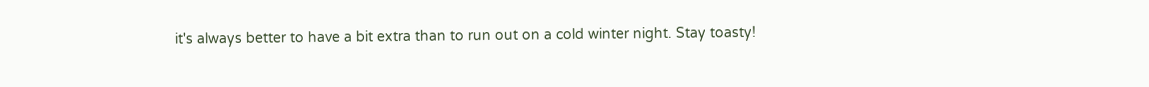it's always better to have a bit extra than to run out on a cold winter night. Stay toasty!